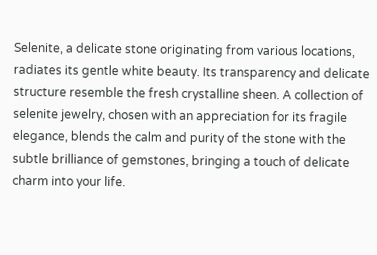Selenite, a delicate stone originating from various locations, radiates its gentle white beauty. Its transparency and delicate structure resemble the fresh crystalline sheen. A collection of selenite jewelry, chosen with an appreciation for its fragile elegance, blends the calm and purity of the stone with the subtle brilliance of gemstones, bringing a touch of delicate charm into your life.